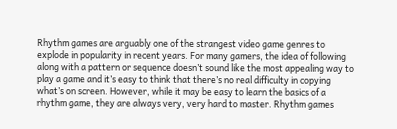Rhythm games are arguably one of the strangest video game genres to explode in popularity in recent years. For many gamers, the idea of following along with a pattern or sequence doesn’t sound like the most appealing way to play a game and it’s easy to think that there’s no real difficulty in copying what’s on screen. However, while it may be easy to learn the basics of a rhythm game, they are always very, very hard to master. Rhythm games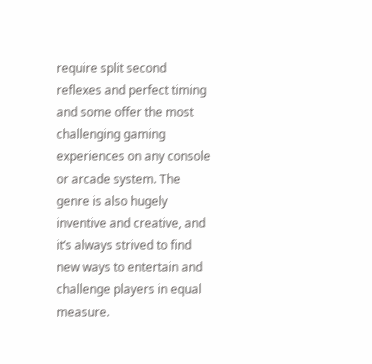require split second reflexes and perfect timing and some offer the most challenging gaming experiences on any console or arcade system. The genre is also hugely inventive and creative, and it’s always strived to find new ways to entertain and challenge players in equal measure.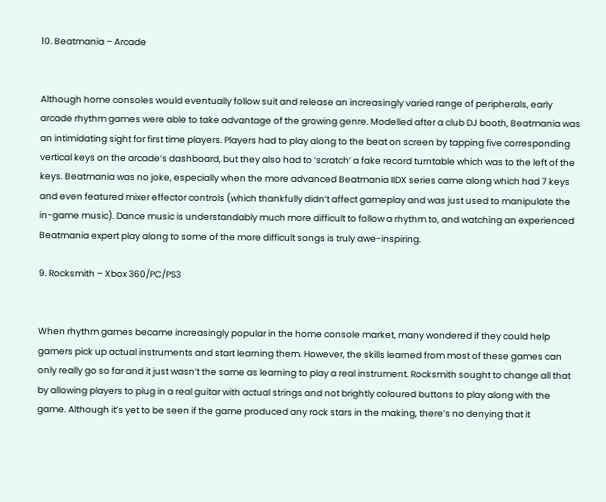10. Beatmania – Arcade


Although home consoles would eventually follow suit and release an increasingly varied range of peripherals, early arcade rhythm games were able to take advantage of the growing genre. Modelled after a club DJ booth, Beatmania was an intimidating sight for first time players. Players had to play along to the beat on screen by tapping five corresponding vertical keys on the arcade’s dashboard, but they also had to ‘scratch’ a fake record turntable which was to the left of the keys. Beatmania was no joke, especially when the more advanced Beatmania IIDX series came along which had 7 keys and even featured mixer effector controls (which thankfully didn’t affect gameplay and was just used to manipulate the in-game music). Dance music is understandably much more difficult to follow a rhythm to, and watching an experienced Beatmania expert play along to some of the more difficult songs is truly awe-inspiring.

9. Rocksmith – Xbox 360/PC/PS3


When rhythm games became increasingly popular in the home console market, many wondered if they could help gamers pick up actual instruments and start learning them. However, the skills learned from most of these games can only really go so far and it just wasn’t the same as learning to play a real instrument. Rocksmith sought to change all that by allowing players to plug in a real guitar with actual strings and not brightly coloured buttons to play along with the game. Although it’s yet to be seen if the game produced any rock stars in the making, there’s no denying that it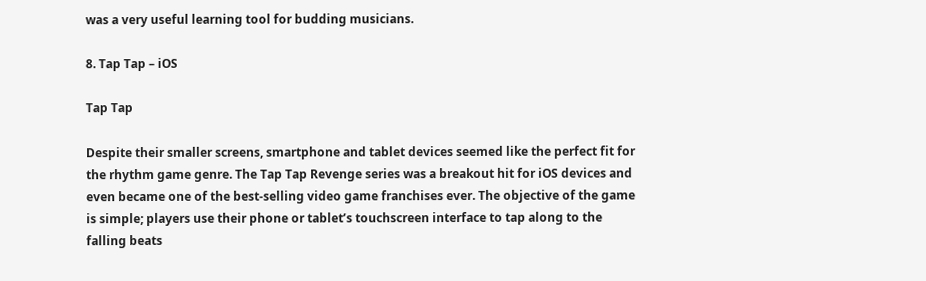was a very useful learning tool for budding musicians.

8. Tap Tap – iOS

Tap Tap

Despite their smaller screens, smartphone and tablet devices seemed like the perfect fit for the rhythm game genre. The Tap Tap Revenge series was a breakout hit for iOS devices and even became one of the best-selling video game franchises ever. The objective of the game is simple; players use their phone or tablet’s touchscreen interface to tap along to the falling beats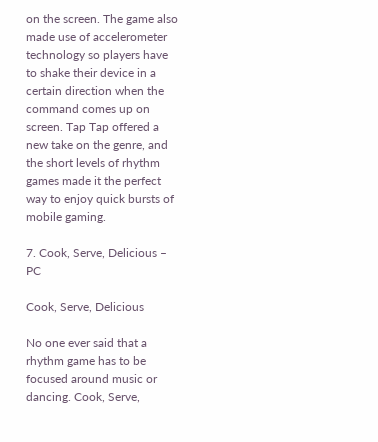on the screen. The game also made use of accelerometer technology so players have to shake their device in a certain direction when the command comes up on screen. Tap Tap offered a new take on the genre, and the short levels of rhythm games made it the perfect way to enjoy quick bursts of mobile gaming.

7. Cook, Serve, Delicious – PC

Cook, Serve, Delicious

No one ever said that a rhythm game has to be focused around music or dancing. Cook, Serve,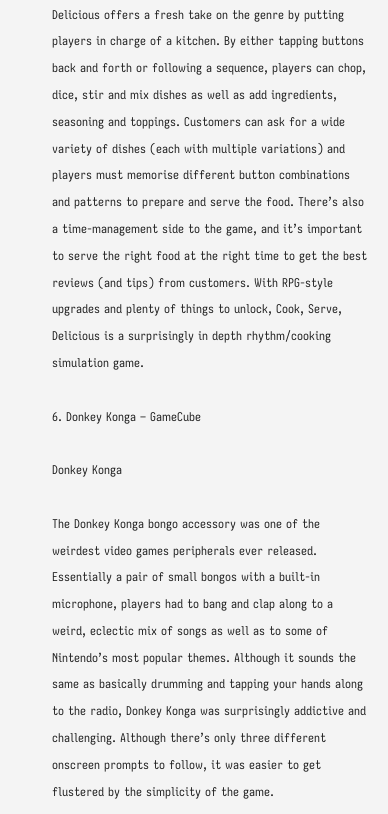Delicious offers a fresh take on the genre by putting players in charge of a kitchen. By either tapping buttons back and forth or following a sequence, players can chop, dice, stir and mix dishes as well as add ingredients, seasoning and toppings. Customers can ask for a wide variety of dishes (each with multiple variations) and players must memorise different button combinations and patterns to prepare and serve the food. There’s also a time-management side to the game, and it’s important to serve the right food at the right time to get the best reviews (and tips) from customers. With RPG-style upgrades and plenty of things to unlock, Cook, Serve, Delicious is a surprisingly in depth rhythm/cooking simulation game.

6. Donkey Konga – GameCube

Donkey Konga

The Donkey Konga bongo accessory was one of the weirdest video games peripherals ever released. Essentially a pair of small bongos with a built-in microphone, players had to bang and clap along to a weird, eclectic mix of songs as well as to some of Nintendo’s most popular themes. Although it sounds the same as basically drumming and tapping your hands along to the radio, Donkey Konga was surprisingly addictive and challenging. Although there’s only three different onscreen prompts to follow, it was easier to get flustered by the simplicity of the game.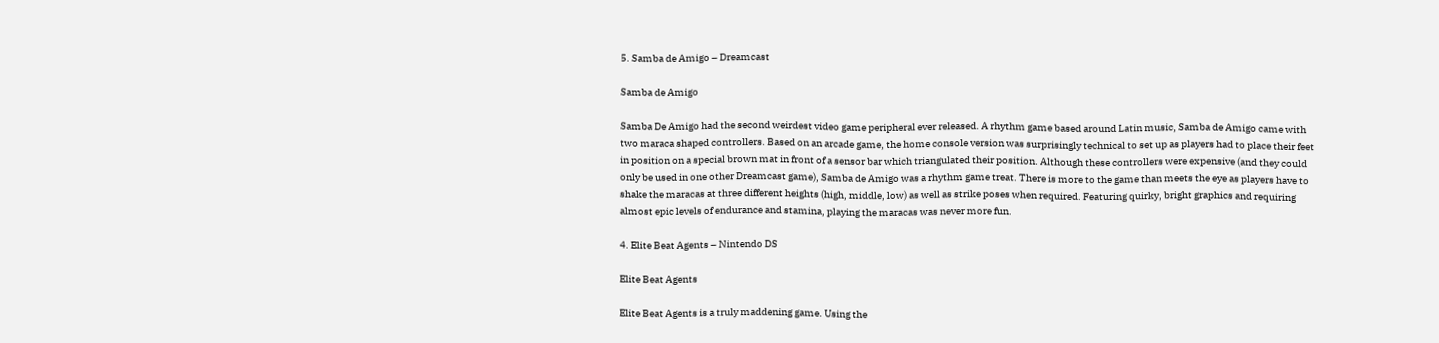5. Samba de Amigo – Dreamcast

Samba de Amigo

Samba De Amigo had the second weirdest video game peripheral ever released. A rhythm game based around Latin music, Samba de Amigo came with two maraca shaped controllers. Based on an arcade game, the home console version was surprisingly technical to set up as players had to place their feet in position on a special brown mat in front of a sensor bar which triangulated their position. Although these controllers were expensive (and they could only be used in one other Dreamcast game), Samba de Amigo was a rhythm game treat. There is more to the game than meets the eye as players have to shake the maracas at three different heights (high, middle, low) as well as strike poses when required. Featuring quirky, bright graphics and requiring almost epic levels of endurance and stamina, playing the maracas was never more fun.

4. Elite Beat Agents – Nintendo DS

Elite Beat Agents

Elite Beat Agents is a truly maddening game. Using the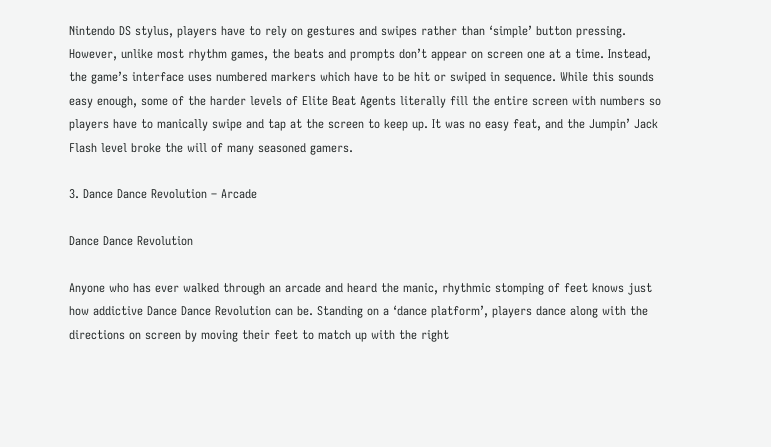Nintendo DS stylus, players have to rely on gestures and swipes rather than ‘simple’ button pressing. However, unlike most rhythm games, the beats and prompts don’t appear on screen one at a time. Instead, the game’s interface uses numbered markers which have to be hit or swiped in sequence. While this sounds easy enough, some of the harder levels of Elite Beat Agents literally fill the entire screen with numbers so players have to manically swipe and tap at the screen to keep up. It was no easy feat, and the Jumpin’ Jack Flash level broke the will of many seasoned gamers.

3. Dance Dance Revolution – Arcade

Dance Dance Revolution

Anyone who has ever walked through an arcade and heard the manic, rhythmic stomping of feet knows just how addictive Dance Dance Revolution can be. Standing on a ‘dance platform’, players dance along with the directions on screen by moving their feet to match up with the right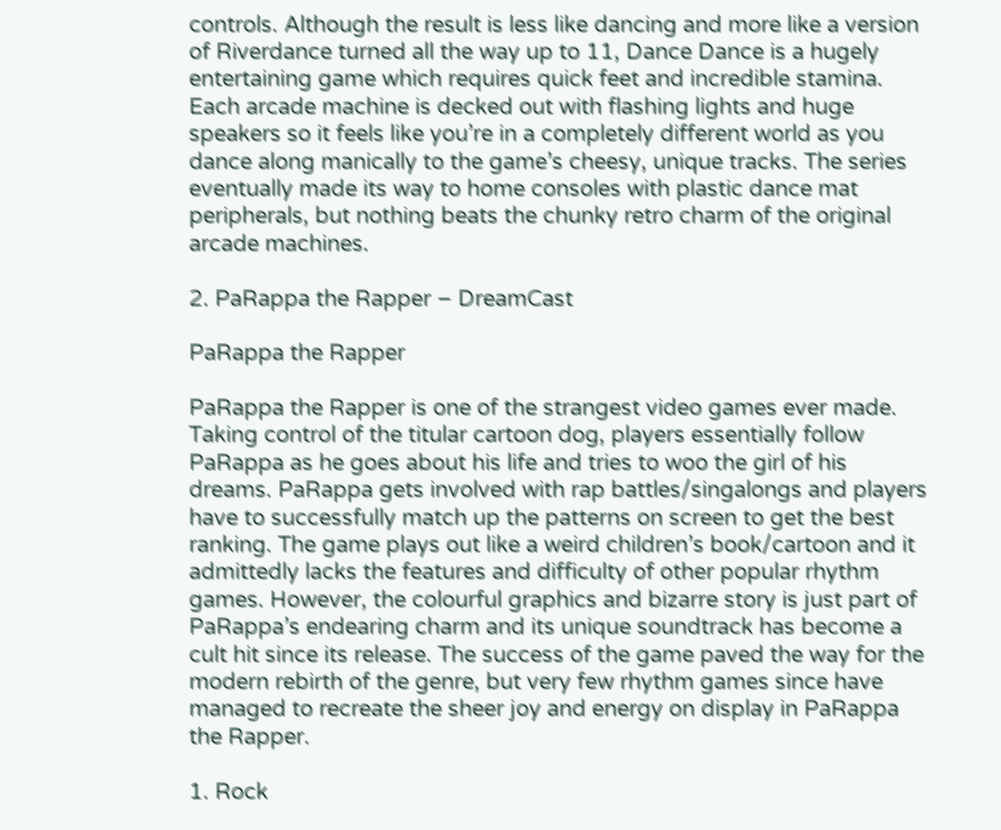controls. Although the result is less like dancing and more like a version of Riverdance turned all the way up to 11, Dance Dance is a hugely entertaining game which requires quick feet and incredible stamina. Each arcade machine is decked out with flashing lights and huge speakers so it feels like you’re in a completely different world as you dance along manically to the game’s cheesy, unique tracks. The series eventually made its way to home consoles with plastic dance mat peripherals, but nothing beats the chunky retro charm of the original arcade machines.

2. PaRappa the Rapper – DreamCast

PaRappa the Rapper

PaRappa the Rapper is one of the strangest video games ever made. Taking control of the titular cartoon dog, players essentially follow PaRappa as he goes about his life and tries to woo the girl of his dreams. PaRappa gets involved with rap battles/singalongs and players have to successfully match up the patterns on screen to get the best ranking. The game plays out like a weird children’s book/cartoon and it admittedly lacks the features and difficulty of other popular rhythm games. However, the colourful graphics and bizarre story is just part of PaRappa’s endearing charm and its unique soundtrack has become a cult hit since its release. The success of the game paved the way for the modern rebirth of the genre, but very few rhythm games since have managed to recreate the sheer joy and energy on display in PaRappa the Rapper.

1. Rock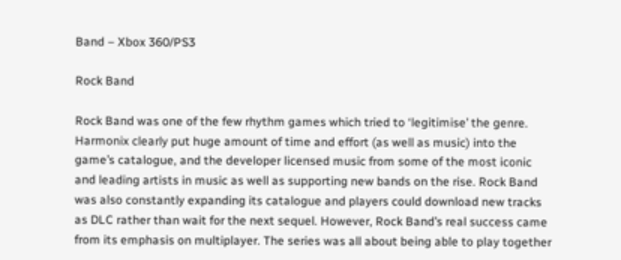Band – Xbox 360/PS3

Rock Band

Rock Band was one of the few rhythm games which tried to ‘legitimise’ the genre. Harmonix clearly put huge amount of time and effort (as well as music) into the game’s catalogue, and the developer licensed music from some of the most iconic and leading artists in music as well as supporting new bands on the rise. Rock Band was also constantly expanding its catalogue and players could download new tracks as DLC rather than wait for the next sequel. However, Rock Band’s real success came from its emphasis on multiplayer. The series was all about being able to play together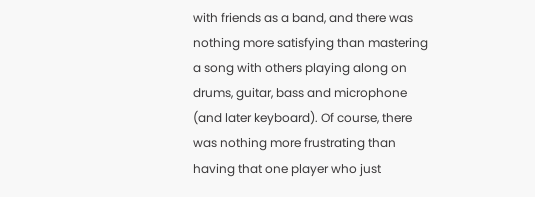with friends as a band, and there was nothing more satisfying than mastering a song with others playing along on drums, guitar, bass and microphone (and later keyboard). Of course, there was nothing more frustrating than having that one player who just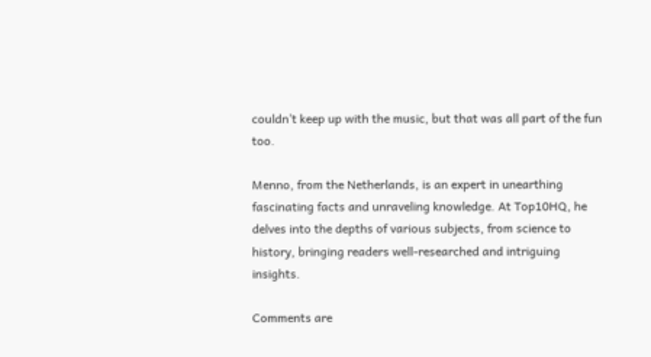couldn’t keep up with the music, but that was all part of the fun too.

Menno, from the Netherlands, is an expert in unearthing fascinating facts and unraveling knowledge. At Top10HQ, he delves into the depths of various subjects, from science to history, bringing readers well-researched and intriguing insights.

Comments are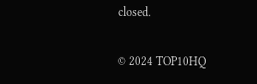closed.

© 2024 TOP10HQ